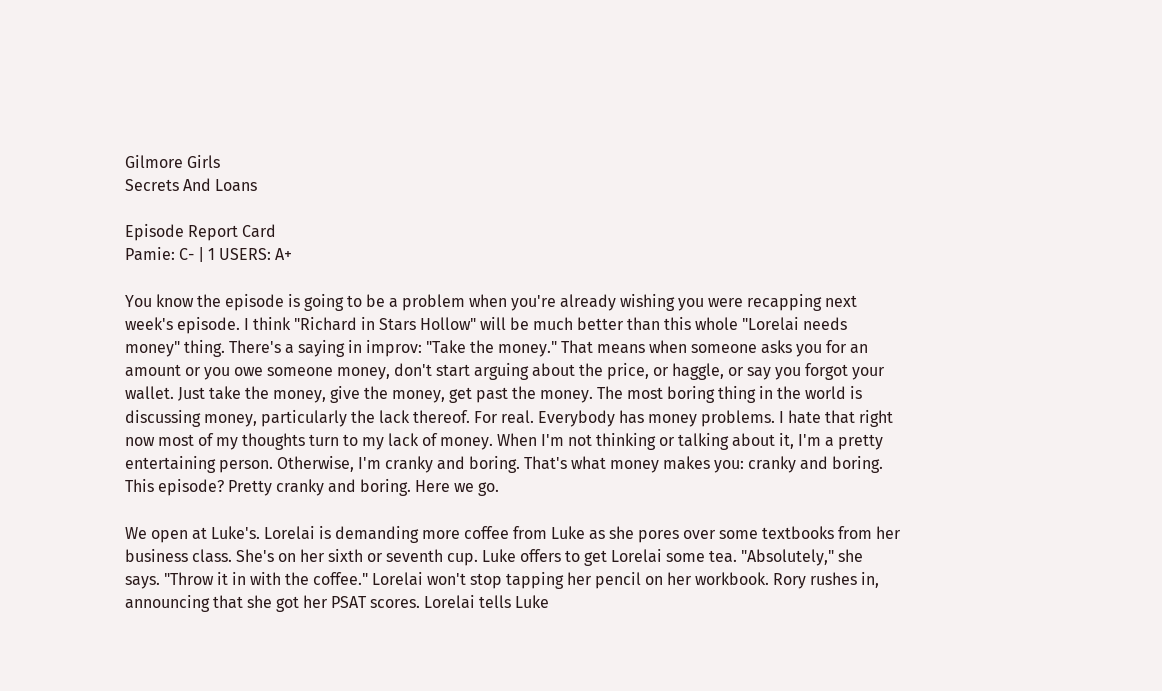Gilmore Girls
Secrets And Loans

Episode Report Card
Pamie: C- | 1 USERS: A+

You know the episode is going to be a problem when you're already wishing you were recapping next week's episode. I think "Richard in Stars Hollow" will be much better than this whole "Lorelai needs money" thing. There's a saying in improv: "Take the money." That means when someone asks you for an amount or you owe someone money, don't start arguing about the price, or haggle, or say you forgot your wallet. Just take the money, give the money, get past the money. The most boring thing in the world is discussing money, particularly the lack thereof. For real. Everybody has money problems. I hate that right now most of my thoughts turn to my lack of money. When I'm not thinking or talking about it, I'm a pretty entertaining person. Otherwise, I'm cranky and boring. That's what money makes you: cranky and boring. This episode? Pretty cranky and boring. Here we go.

We open at Luke's. Lorelai is demanding more coffee from Luke as she pores over some textbooks from her business class. She's on her sixth or seventh cup. Luke offers to get Lorelai some tea. "Absolutely," she says. "Throw it in with the coffee." Lorelai won't stop tapping her pencil on her workbook. Rory rushes in, announcing that she got her PSAT scores. Lorelai tells Luke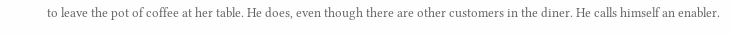to leave the pot of coffee at her table. He does, even though there are other customers in the diner. He calls himself an enabler.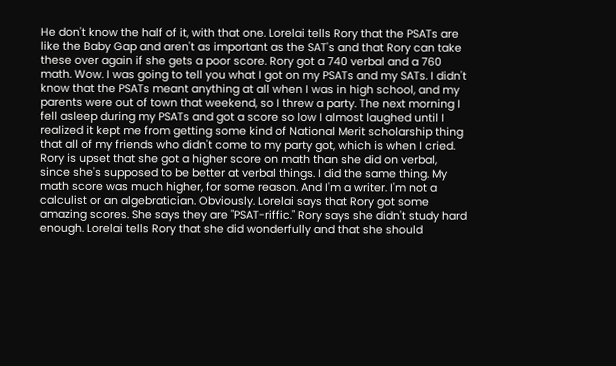He don't know the half of it, with that one. Lorelai tells Rory that the PSATs are like the Baby Gap and aren't as important as the SAT's and that Rory can take these over again if she gets a poor score. Rory got a 740 verbal and a 760 math. Wow. I was going to tell you what I got on my PSATs and my SATs. I didn't know that the PSATs meant anything at all when I was in high school, and my parents were out of town that weekend, so I threw a party. The next morning I fell asleep during my PSATs and got a score so low I almost laughed until I realized it kept me from getting some kind of National Merit scholarship thing that all of my friends who didn't come to my party got, which is when I cried. Rory is upset that she got a higher score on math than she did on verbal, since she's supposed to be better at verbal things. I did the same thing. My math score was much higher, for some reason. And I'm a writer. I'm not a calculist or an algebratician. Obviously. Lorelai says that Rory got some amazing scores. She says they are "PSAT-riffic." Rory says she didn't study hard enough. Lorelai tells Rory that she did wonderfully and that she should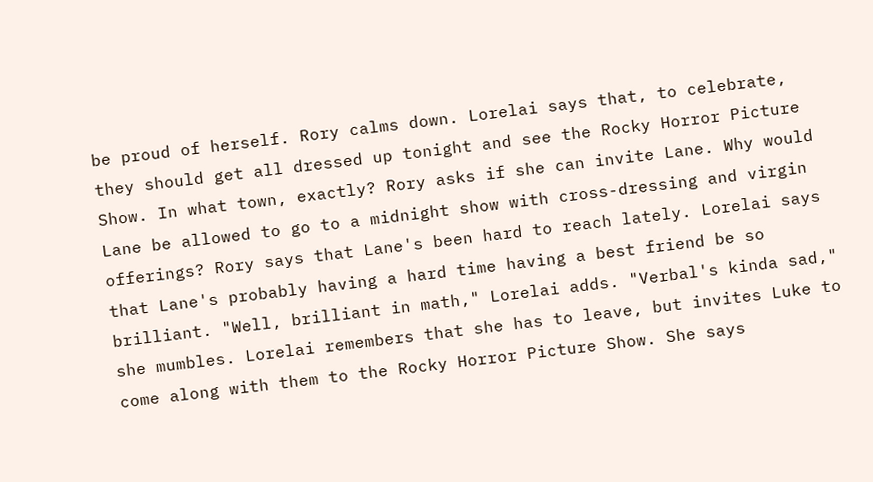be proud of herself. Rory calms down. Lorelai says that, to celebrate, they should get all dressed up tonight and see the Rocky Horror Picture Show. In what town, exactly? Rory asks if she can invite Lane. Why would Lane be allowed to go to a midnight show with cross-dressing and virgin offerings? Rory says that Lane's been hard to reach lately. Lorelai says that Lane's probably having a hard time having a best friend be so brilliant. "Well, brilliant in math," Lorelai adds. "Verbal's kinda sad," she mumbles. Lorelai remembers that she has to leave, but invites Luke to come along with them to the Rocky Horror Picture Show. She says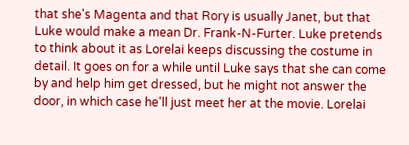that she's Magenta and that Rory is usually Janet, but that Luke would make a mean Dr. Frank-N-Furter. Luke pretends to think about it as Lorelai keeps discussing the costume in detail. It goes on for a while until Luke says that she can come by and help him get dressed, but he might not answer the door, in which case he'll just meet her at the movie. Lorelai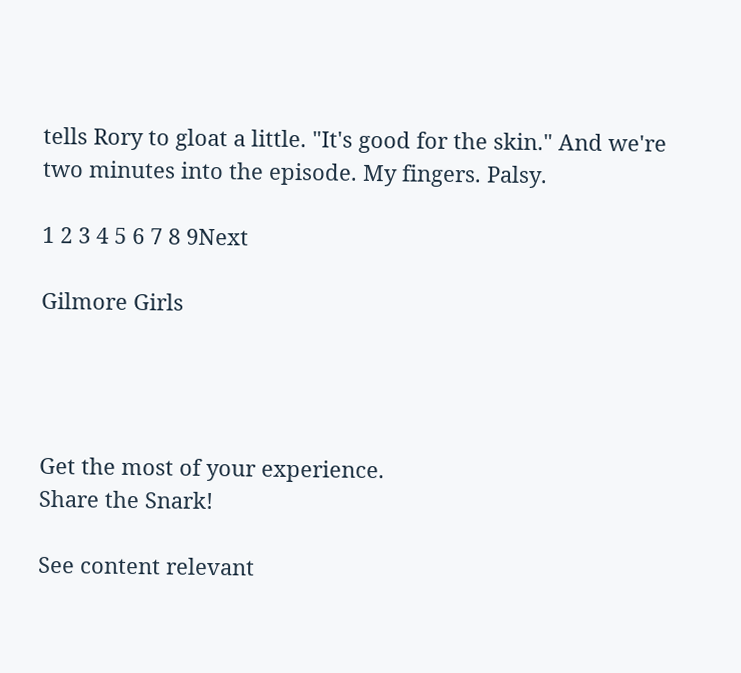tells Rory to gloat a little. "It's good for the skin." And we're two minutes into the episode. My fingers. Palsy.

1 2 3 4 5 6 7 8 9Next

Gilmore Girls




Get the most of your experience.
Share the Snark!

See content relevant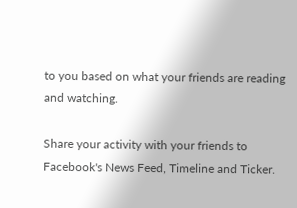to you based on what your friends are reading and watching.

Share your activity with your friends to Facebook's News Feed, Timeline and Ticker.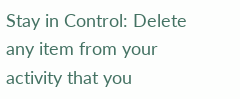Stay in Control: Delete any item from your activity that you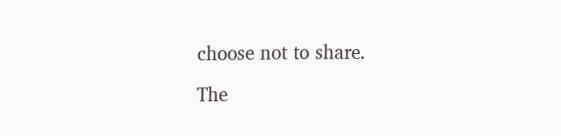choose not to share.

The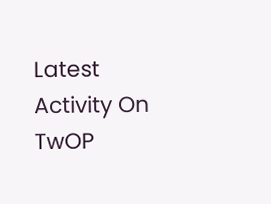Latest Activity On TwOP